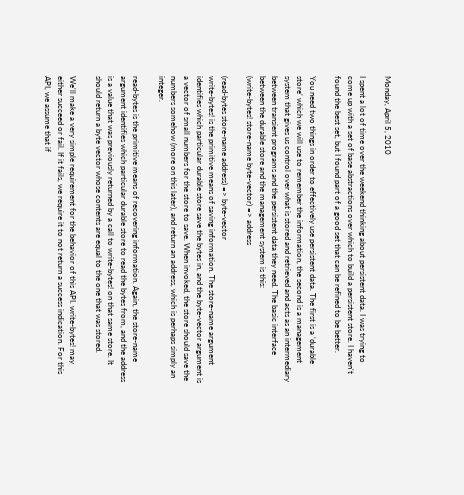Monday, April 5, 2010

I spent a lot of time over the weekend thinking about persistent data. I was trying to come up with a set of base abstractions over which to build a persistent store. I haven't found the best set, but I found part of a good set that can be refined to be better.

You need two things in order to effectively use persistent data. The first is a ‘durable store’ which we will use to remember the information, the second is a management system that gives us control over what is stored and retrieved and acts as an intermediary between transient programs and the persistent data they need. The basic interface between the durable store and the management system is this:
(write-bytes! store-name byte-vector) => address

(read-bytes store-name address) => byte-vector
write-bytes! is the primitive means of saving information. The store-name argument identifies which particular durable store save the bytes in, and the byte-vector argument is a vector of small numbers for the store to save. When invoked, the store should save the numbers somehow (more on this later), and return an address, which is perhaps simply an integer.

read-bytes is the primitive means of recovering information. Again, the store-name argument identifies which particular durable store to read the bytes from, and the address is a value that was previously returned by a call to write-bytes! on that same store. It should return a byte vector whose contents are equal to the one that was stored.

We'll make a very simple requirement for the behavior of this API. write-bytes! may either succeed or fail. If it fails, we require it to not return a success indication. For this API, we assume that if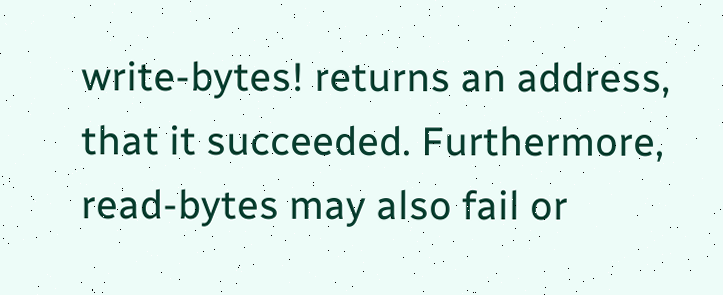write-bytes! returns an address, that it succeeded. Furthermore, read-bytes may also fail or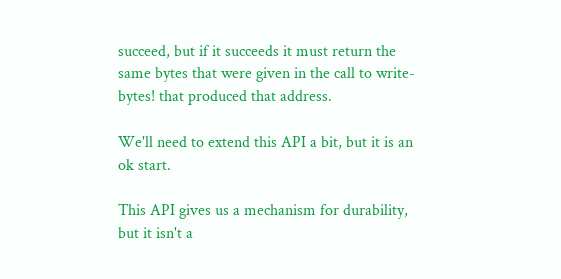succeed, but if it succeeds it must return the same bytes that were given in the call to write-bytes! that produced that address.

We'll need to extend this API a bit, but it is an ok start.

This API gives us a mechanism for durability, but it isn't a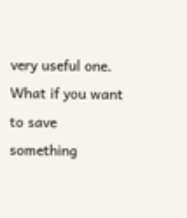very useful one. What if you want to save something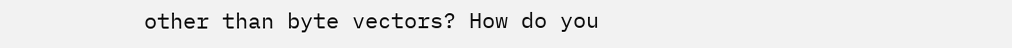other than byte vectors? How do you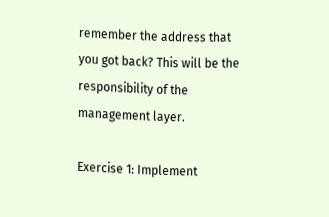remember the address that you got back? This will be the responsibility of the management layer.

Exercise 1: Implement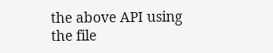the above API using the file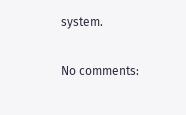system.

No comments: